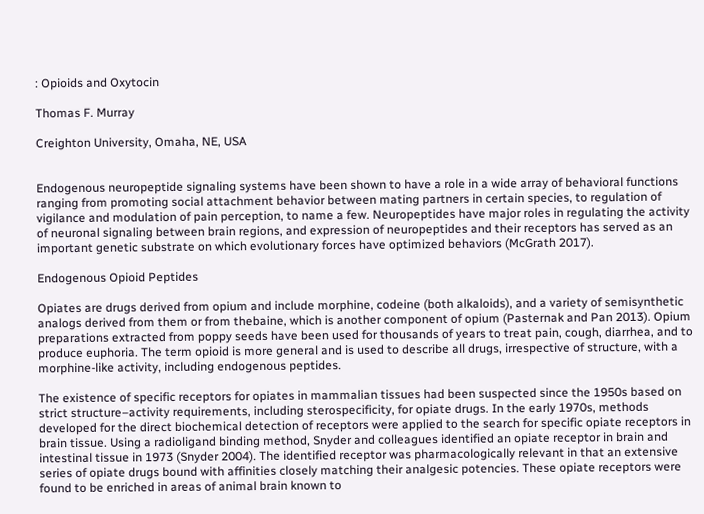: Opioids and Oxytocin

Thomas F. Murray

Creighton University, Omaha, NE, USA


Endogenous neuropeptide signaling systems have been shown to have a role in a wide array of behavioral functions ranging from promoting social attachment behavior between mating partners in certain species, to regulation of vigilance and modulation of pain perception, to name a few. Neuropeptides have major roles in regulating the activity of neuronal signaling between brain regions, and expression of neuropeptides and their receptors has served as an important genetic substrate on which evolutionary forces have optimized behaviors (McGrath 2017).

Endogenous Opioid Peptides

Opiates are drugs derived from opium and include morphine, codeine (both alkaloids), and a variety of semisynthetic analogs derived from them or from thebaine, which is another component of opium (Pasternak and Pan 2013). Opium preparations extracted from poppy seeds have been used for thousands of years to treat pain, cough, diarrhea, and to produce euphoria. The term opioid is more general and is used to describe all drugs, irrespective of structure, with a morphine‐like activity, including endogenous peptides.

The existence of specific receptors for opiates in mammalian tissues had been suspected since the 1950s based on strict structure–activity requirements, including sterospecificity, for opiate drugs. In the early 1970s, methods developed for the direct biochemical detection of receptors were applied to the search for specific opiate receptors in brain tissue. Using a radioligand binding method, Snyder and colleagues identified an opiate receptor in brain and intestinal tissue in 1973 (Snyder 2004). The identified receptor was pharmacologically relevant in that an extensive series of opiate drugs bound with affinities closely matching their analgesic potencies. These opiate receptors were found to be enriched in areas of animal brain known to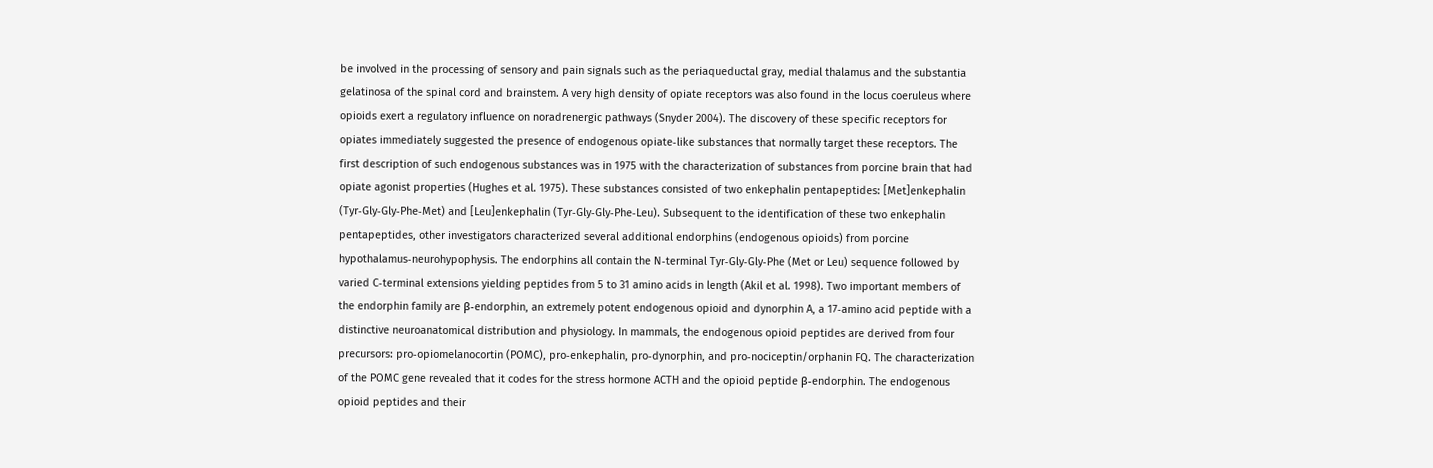be involved in the processing of sensory and pain signals such as the periaqueductal gray, medial thalamus and the substantia gelatinosa of the spinal cord and brainstem. A very high density of opiate receptors was also found in the locus coeruleus where opioids exert a regulatory influence on noradrenergic pathways (Snyder 2004). The discovery of these specific receptors for opiates immediately suggested the presence of endogenous opiate‐like substances that normally target these receptors. The first description of such endogenous substances was in 1975 with the characterization of substances from porcine brain that had opiate agonist properties (Hughes et al. 1975). These substances consisted of two enkephalin pentapeptides: [Met]enkephalin (Tyr‐Gly‐Gly‐Phe‐Met) and [Leu]enkephalin (Tyr‐Gly‐Gly‐Phe‐Leu). Subsequent to the identification of these two enkephalin pentapeptides, other investigators characterized several additional endorphins (endogenous opioids) from porcine hypothalamus‐neurohypophysis. The endorphins all contain the N‐terminal Tyr‐Gly‐Gly‐Phe (Met or Leu) sequence followed by varied C‐terminal extensions yielding peptides from 5 to 31 amino acids in length (Akil et al. 1998). Two important members of the endorphin family are β‐endorphin, an extremely potent endogenous opioid and dynorphin A, a 17‐amino acid peptide with a distinctive neuroanatomical distribution and physiology. In mammals, the endogenous opioid peptides are derived from four precursors: pro‐opiomelanocortin (POMC), pro‐enkephalin, pro‐dynorphin, and pro‐nociceptin/orphanin FQ. The characterization of the POMC gene revealed that it codes for the stress hormone ACTH and the opioid peptide β‐endorphin. The endogenous opioid peptides and their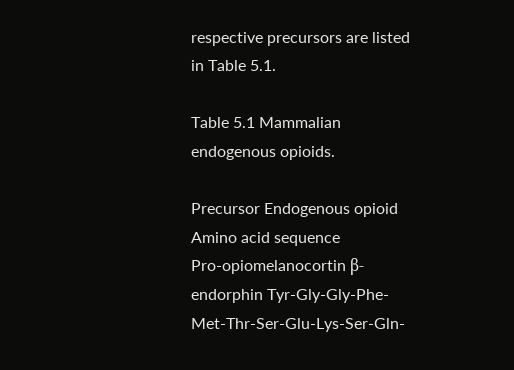respective precursors are listed in Table 5.1.

Table 5.1 Mammalian endogenous opioids.

Precursor Endogenous opioid Amino acid sequence
Pro‐opiomelanocortin β‐endorphin Tyr‐Gly‐Gly‐Phe‐Met‐Thr‐Ser‐Glu‐Lys‐Ser‐Gln‐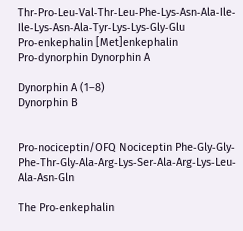Thr‐Pro‐Leu‐Val‐Thr‐Leu‐Phe‐Lys‐Asn‐Ala‐Ile‐Ile‐Lys‐Asn‐Ala‐Tyr‐Lys‐Lys‐Gly‐Glu
Pro‐enkephalin [Met]enkephalin
Pro‐dynorphin Dynorphin A

Dynorphin A (1–8)
Dynorphin B


Pro‐nociceptin/OFQ Nociceptin Phe‐Gly‐Gly‐Phe‐Thr‐Gly‐Ala‐Arg‐Lys‐Ser‐Ala‐Arg‐Lys‐Leu‐Ala‐Asn‐Gln

The Pro‐enkephalin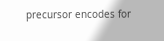precursor encodes for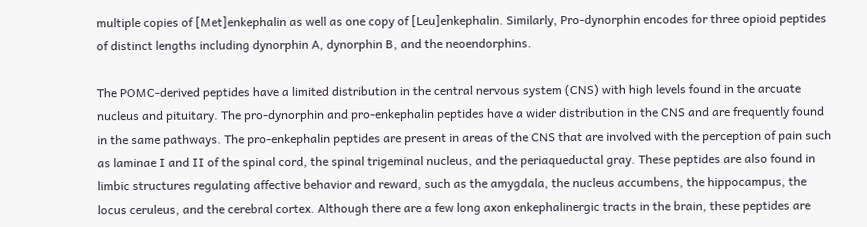multiple copies of [Met]enkephalin as well as one copy of [Leu]enkephalin. Similarly, Pro‐dynorphin encodes for three opioid peptides of distinct lengths including dynorphin A, dynorphin B, and the neoendorphins.

The POMC‐derived peptides have a limited distribution in the central nervous system (CNS) with high levels found in the arcuate nucleus and pituitary. The pro‐dynorphin and pro‐enkephalin peptides have a wider distribution in the CNS and are frequently found in the same pathways. The pro‐enkephalin peptides are present in areas of the CNS that are involved with the perception of pain such as laminae I and II of the spinal cord, the spinal trigeminal nucleus, and the periaqueductal gray. These peptides are also found in limbic structures regulating affective behavior and reward, such as the amygdala, the nucleus accumbens, the hippocampus, the locus ceruleus, and the cerebral cortex. Although there are a few long axon enkephalinergic tracts in the brain, these peptides are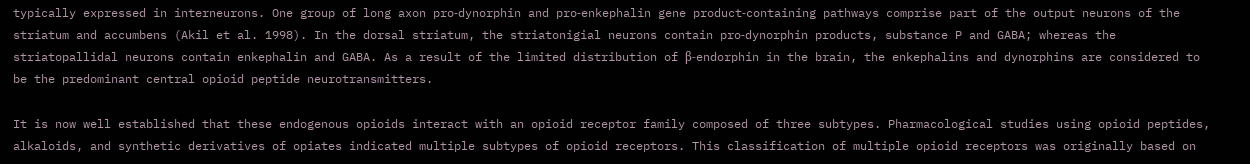typically expressed in interneurons. One group of long axon pro‐dynorphin and pro‐enkephalin gene product‐containing pathways comprise part of the output neurons of the striatum and accumbens (Akil et al. 1998). In the dorsal striatum, the striatonigial neurons contain pro‐dynorphin products, substance P and GABA; whereas the striatopallidal neurons contain enkephalin and GABA. As a result of the limited distribution of β‐endorphin in the brain, the enkephalins and dynorphins are considered to be the predominant central opioid peptide neurotransmitters.

It is now well established that these endogenous opioids interact with an opioid receptor family composed of three subtypes. Pharmacological studies using opioid peptides, alkaloids, and synthetic derivatives of opiates indicated multiple subtypes of opioid receptors. This classification of multiple opioid receptors was originally based on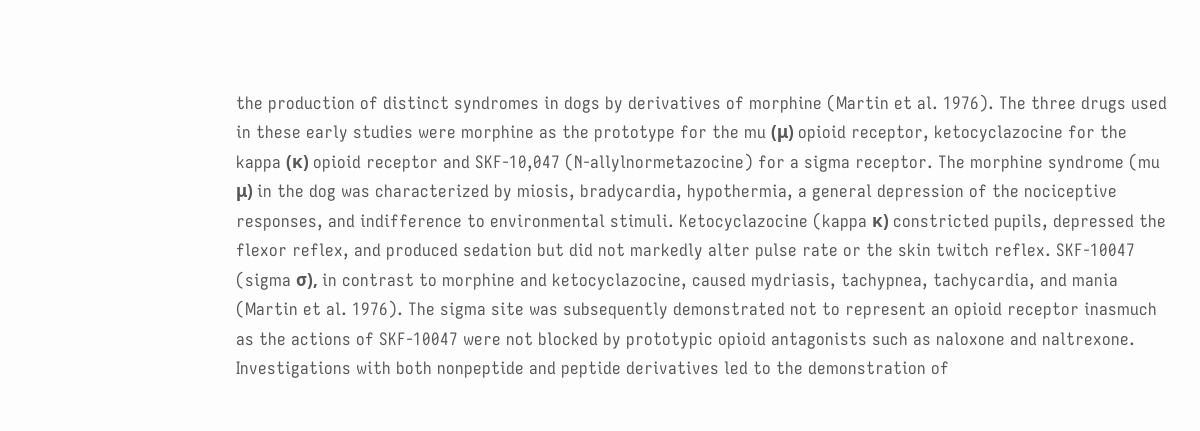the production of distinct syndromes in dogs by derivatives of morphine (Martin et al. 1976). The three drugs used in these early studies were morphine as the prototype for the mu (μ) opioid receptor, ketocyclazocine for the kappa (κ) opioid receptor and SKF‐10,047 (N‐allylnormetazocine) for a sigma receptor. The morphine syndrome (mu μ) in the dog was characterized by miosis, bradycardia, hypothermia, a general depression of the nociceptive responses, and indifference to environmental stimuli. Ketocyclazocine (kappa κ) constricted pupils, depressed the flexor reflex, and produced sedation but did not markedly alter pulse rate or the skin twitch reflex. SKF‐10047 (sigma σ), in contrast to morphine and ketocyclazocine, caused mydriasis, tachypnea, tachycardia, and mania (Martin et al. 1976). The sigma site was subsequently demonstrated not to represent an opioid receptor inasmuch as the actions of SKF‐10047 were not blocked by prototypic opioid antagonists such as naloxone and naltrexone. Investigations with both nonpeptide and peptide derivatives led to the demonstration of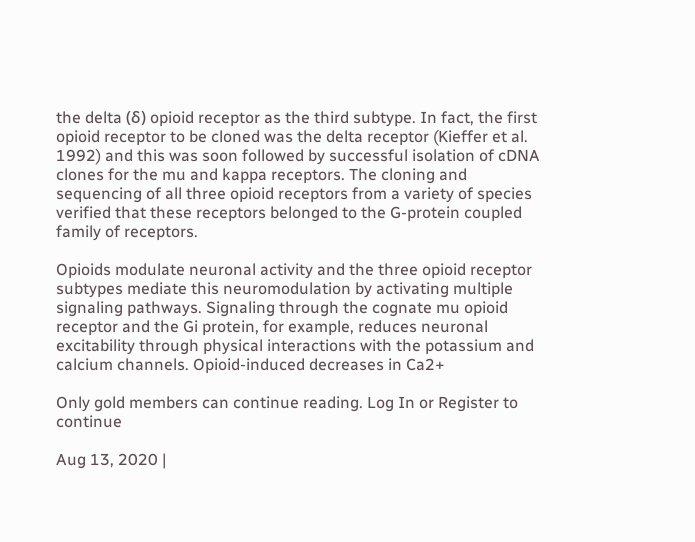the delta (δ) opioid receptor as the third subtype. In fact, the first opioid receptor to be cloned was the delta receptor (Kieffer et al. 1992) and this was soon followed by successful isolation of cDNA clones for the mu and kappa receptors. The cloning and sequencing of all three opioid receptors from a variety of species verified that these receptors belonged to the G‐protein coupled family of receptors.

Opioids modulate neuronal activity and the three opioid receptor subtypes mediate this neuromodulation by activating multiple signaling pathways. Signaling through the cognate mu opioid receptor and the Gi protein, for example, reduces neuronal excitability through physical interactions with the potassium and calcium channels. Opioid‐induced decreases in Ca2+

Only gold members can continue reading. Log In or Register to continue

Aug 13, 2020 |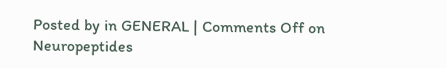Posted by in GENERAL | Comments Off on Neuropeptides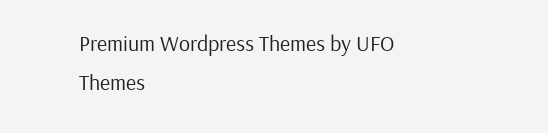Premium Wordpress Themes by UFO Themes